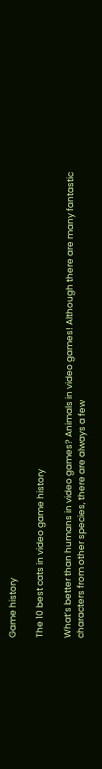Game history

The 10 best cats in video game history

What’s better than humans in video games? Animals in video games! Although there are many fantastic characters from other species, there are always a few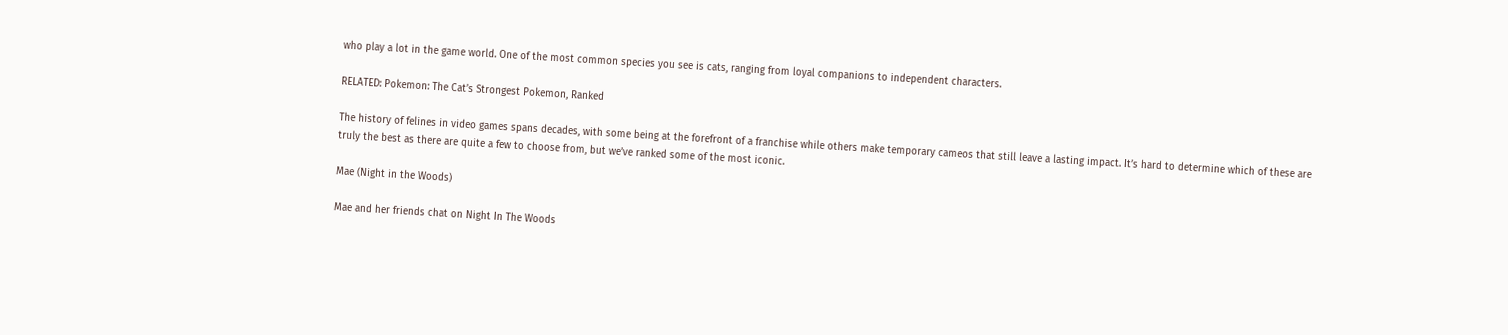who play a lot in the game world. One of the most common species you see is cats, ranging from loyal companions to independent characters.

RELATED: Pokemon: The Cat’s Strongest Pokemon, Ranked

The history of felines in video games spans decades, with some being at the forefront of a franchise while others make temporary cameos that still leave a lasting impact. It’s hard to determine which of these are truly the best as there are quite a few to choose from, but we’ve ranked some of the most iconic.

Mae (Night in the Woods)

Mae and her friends chat on Night In The Woods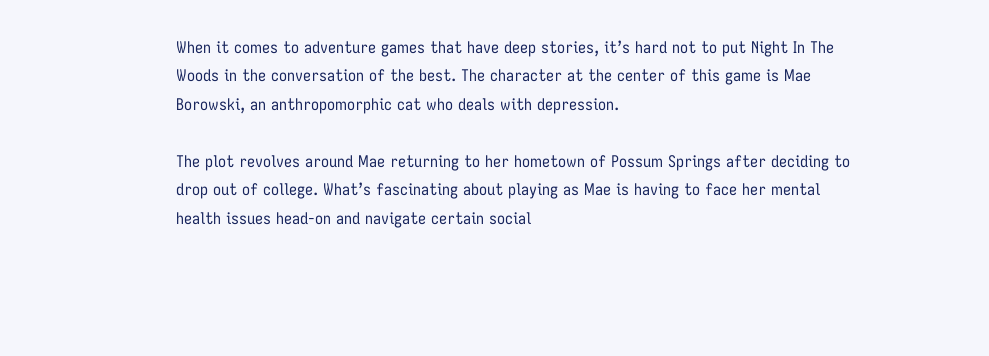When it comes to adventure games that have deep stories, it’s hard not to put Night In The Woods in the conversation of the best. The character at the center of this game is Mae Borowski, an anthropomorphic cat who deals with depression.

The plot revolves around Mae returning to her hometown of Possum Springs after deciding to drop out of college. What’s fascinating about playing as Mae is having to face her mental health issues head-on and navigate certain social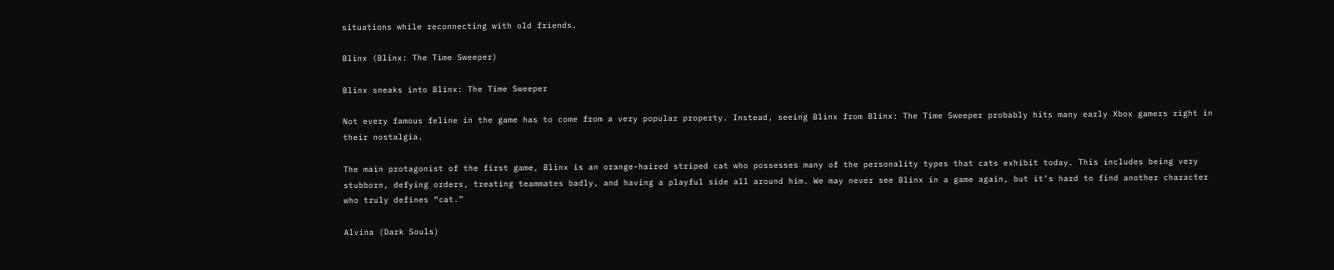situations while reconnecting with old friends.

Blinx (Blinx: The Time Sweeper)

Blinx sneaks into Blinx: The Time Sweeper

Not every famous feline in the game has to come from a very popular property. Instead, seeing Blinx from Blinx: The Time Sweeper probably hits many early Xbox gamers right in their nostalgia.

The main protagonist of the first game, Blinx is an orange-haired striped cat who possesses many of the personality types that cats exhibit today. This includes being very stubborn, defying orders, treating teammates badly, and having a playful side all around him. We may never see Blinx in a game again, but it’s hard to find another character who truly defines “cat.”

Alvina (Dark Souls)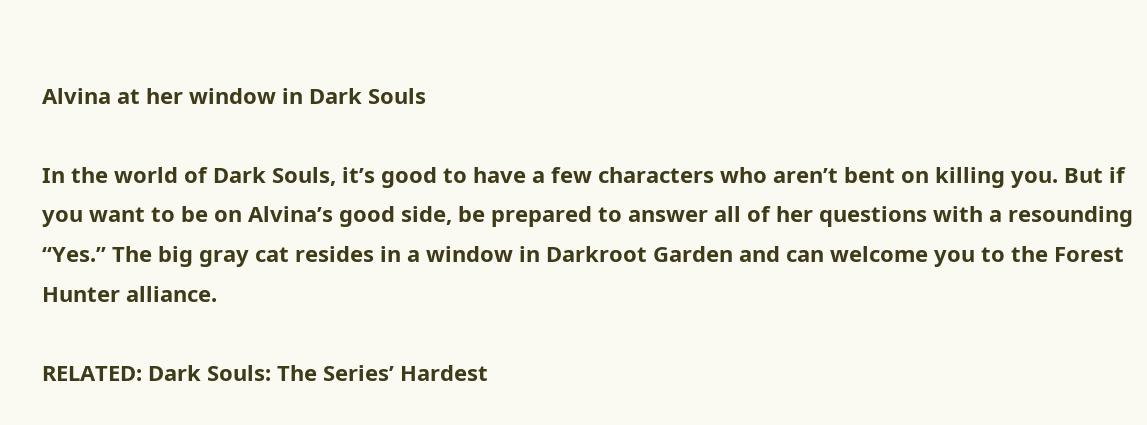Alvina at her window in Dark Souls

In the world of Dark Souls, it’s good to have a few characters who aren’t bent on killing you. But if you want to be on Alvina’s good side, be prepared to answer all of her questions with a resounding “Yes.” The big gray cat resides in a window in Darkroot Garden and can welcome you to the Forest Hunter alliance.

RELATED: Dark Souls: The Series’ Hardest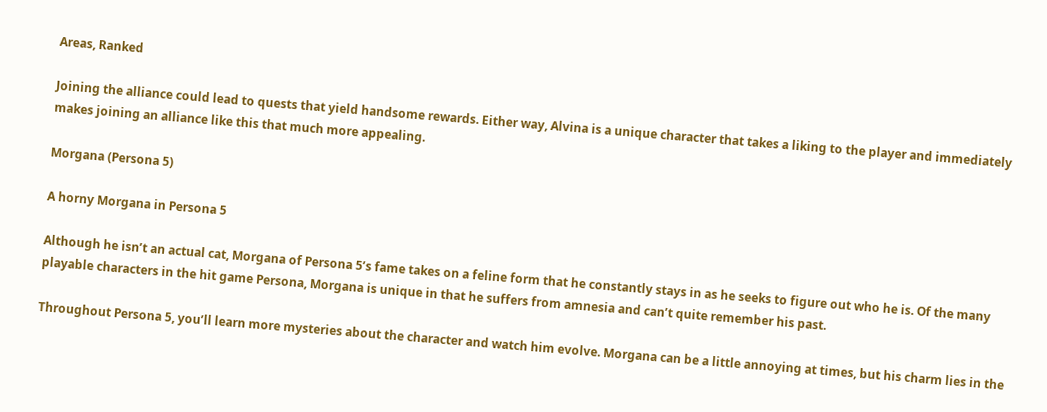Areas, Ranked

Joining the alliance could lead to quests that yield handsome rewards. Either way, Alvina is a unique character that takes a liking to the player and immediately makes joining an alliance like this that much more appealing.

Morgana (Persona 5)

A horny Morgana in Persona 5

Although he isn’t an actual cat, Morgana of Persona 5’s fame takes on a feline form that he constantly stays in as he seeks to figure out who he is. Of the many playable characters in the hit game Persona, Morgana is unique in that he suffers from amnesia and can’t quite remember his past.

Throughout Persona 5, you’ll learn more mysteries about the character and watch him evolve. Morgana can be a little annoying at times, but his charm lies in the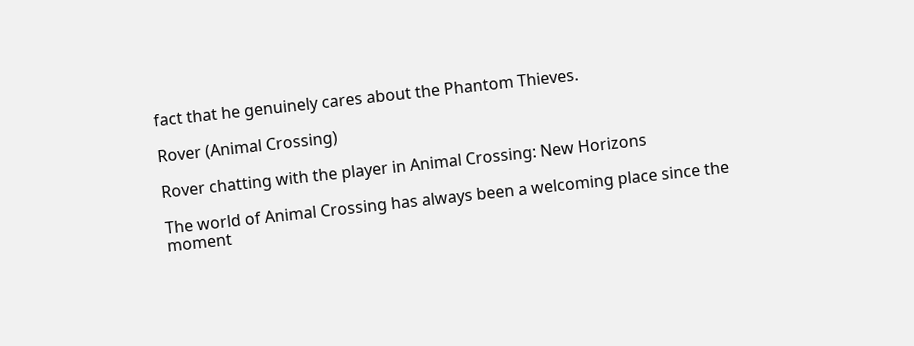fact that he genuinely cares about the Phantom Thieves.

Rover (Animal Crossing)

Rover chatting with the player in Animal Crossing: New Horizons

The world of Animal Crossing has always been a welcoming place since the moment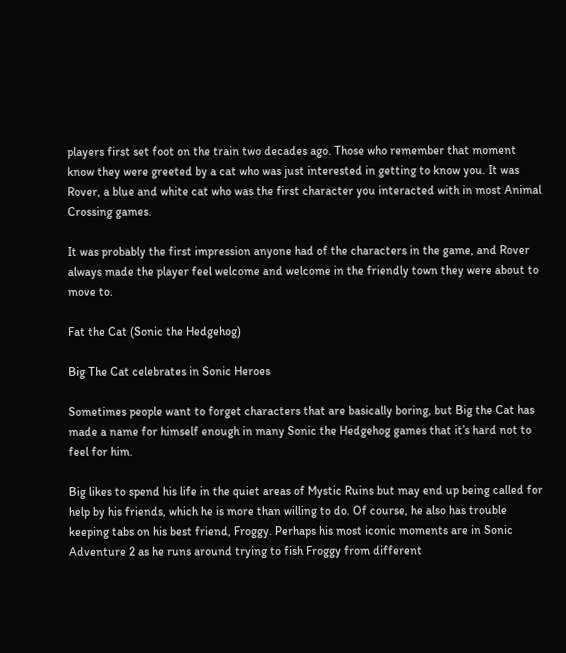players first set foot on the train two decades ago. Those who remember that moment know they were greeted by a cat who was just interested in getting to know you. It was Rover, a blue and white cat who was the first character you interacted with in most Animal Crossing games.

It was probably the first impression anyone had of the characters in the game, and Rover always made the player feel welcome and welcome in the friendly town they were about to move to.

Fat the Cat (Sonic the Hedgehog)

Big The Cat celebrates in Sonic Heroes

Sometimes people want to forget characters that are basically boring, but Big the Cat has made a name for himself enough in many Sonic the Hedgehog games that it’s hard not to feel for him.

Big likes to spend his life in the quiet areas of Mystic Ruins but may end up being called for help by his friends, which he is more than willing to do. Of course, he also has trouble keeping tabs on his best friend, Froggy. Perhaps his most iconic moments are in Sonic Adventure 2 as he runs around trying to fish Froggy from different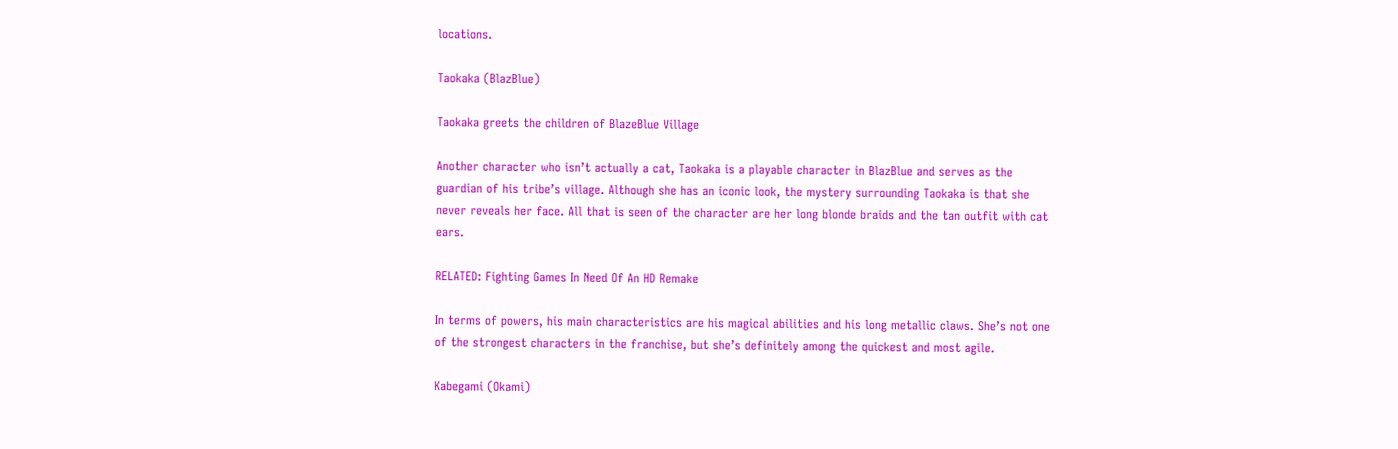locations.

Taokaka (BlazBlue)

Taokaka greets the children of BlazeBlue Village

Another character who isn’t actually a cat, Taokaka is a playable character in BlazBlue and serves as the guardian of his tribe’s village. Although she has an iconic look, the mystery surrounding Taokaka is that she never reveals her face. All that is seen of the character are her long blonde braids and the tan outfit with cat ears.

RELATED: Fighting Games In Need Of An HD Remake

In terms of powers, his main characteristics are his magical abilities and his long metallic claws. She’s not one of the strongest characters in the franchise, but she’s definitely among the quickest and most agile.

Kabegami (Okami)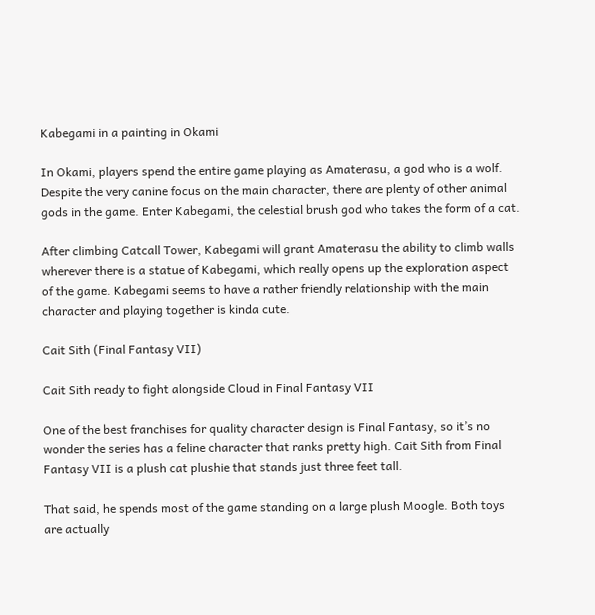Kabegami in a painting in Okami

In Okami, players spend the entire game playing as Amaterasu, a god who is a wolf. Despite the very canine focus on the main character, there are plenty of other animal gods in the game. Enter Kabegami, the celestial brush god who takes the form of a cat.

After climbing Catcall Tower, Kabegami will grant Amaterasu the ability to climb walls wherever there is a statue of Kabegami, which really opens up the exploration aspect of the game. Kabegami seems to have a rather friendly relationship with the main character and playing together is kinda cute.

Cait Sith (Final Fantasy VII)

Cait Sith ready to fight alongside Cloud in Final Fantasy VII

One of the best franchises for quality character design is Final Fantasy, so it’s no wonder the series has a feline character that ranks pretty high. Cait Sith from Final Fantasy VII is a plush cat plushie that stands just three feet tall.

That said, he spends most of the game standing on a large plush Moogle. Both toys are actually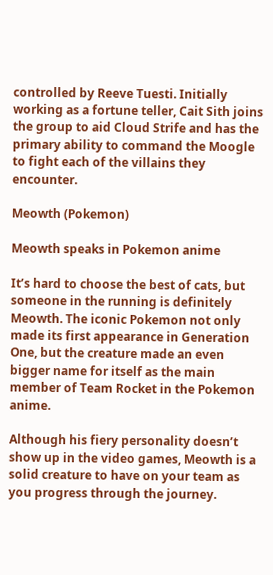controlled by Reeve Tuesti. Initially working as a fortune teller, Cait Sith joins the group to aid Cloud Strife and has the primary ability to command the Moogle to fight each of the villains they encounter.

Meowth (Pokemon)

Meowth speaks in Pokemon anime

It’s hard to choose the best of cats, but someone in the running is definitely Meowth. The iconic Pokemon not only made its first appearance in Generation One, but the creature made an even bigger name for itself as the main member of Team Rocket in the Pokemon anime.

Although his fiery personality doesn’t show up in the video games, Meowth is a solid creature to have on your team as you progress through the journey.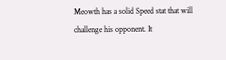Meowth has a solid Speed stat that will challenge his opponent. It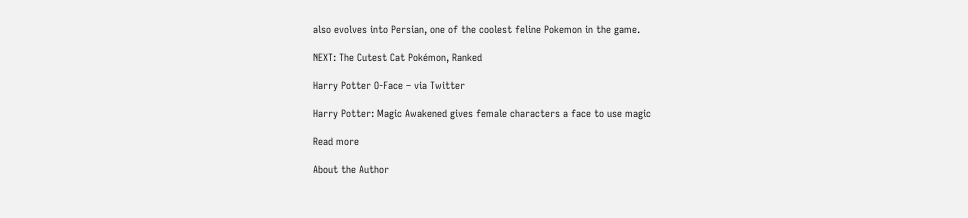also evolves into Persian, one of the coolest feline Pokemon in the game.

NEXT: The Cutest Cat Pokémon, Ranked

Harry Potter O-Face – via Twitter

Harry Potter: Magic Awakened gives female characters a face to use magic

Read more

About the Author